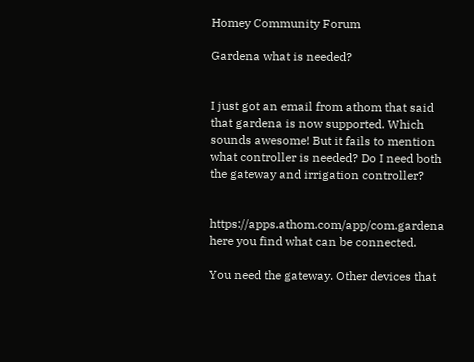Homey Community Forum

Gardena what is needed?


I just got an email from athom that said that gardena is now supported. Which sounds awesome! But it fails to mention what controller is needed? Do I need both the gateway and irrigation controller?


https://apps.athom.com/app/com.gardena here you find what can be connected.

You need the gateway. Other devices that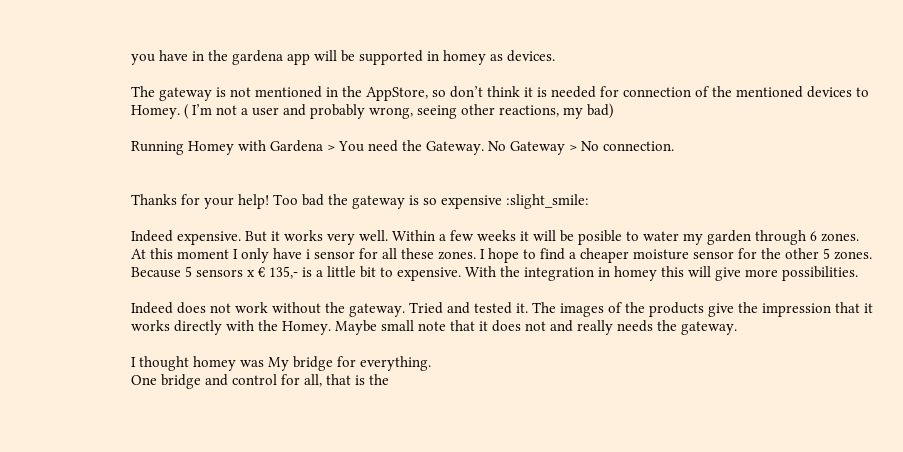you have in the gardena app will be supported in homey as devices.

The gateway is not mentioned in the AppStore, so don’t think it is needed for connection of the mentioned devices to Homey. ( I’m not a user and probably wrong, seeing other reactions, my bad)

Running Homey with Gardena > You need the Gateway. No Gateway > No connection.


Thanks for your help! Too bad the gateway is so expensive :slight_smile:

Indeed expensive. But it works very well. Within a few weeks it will be posible to water my garden through 6 zones. At this moment I only have i sensor for all these zones. I hope to find a cheaper moisture sensor for the other 5 zones. Because 5 sensors x € 135,- is a little bit to expensive. With the integration in homey this will give more possibilities.

Indeed does not work without the gateway. Tried and tested it. The images of the products give the impression that it works directly with the Homey. Maybe small note that it does not and really needs the gateway.

I thought homey was My bridge for everything.
One bridge and control for all, that is the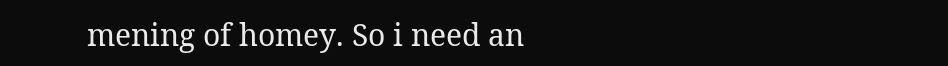mening of homey. So i need an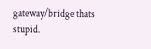gateway/bridge thats stupid.